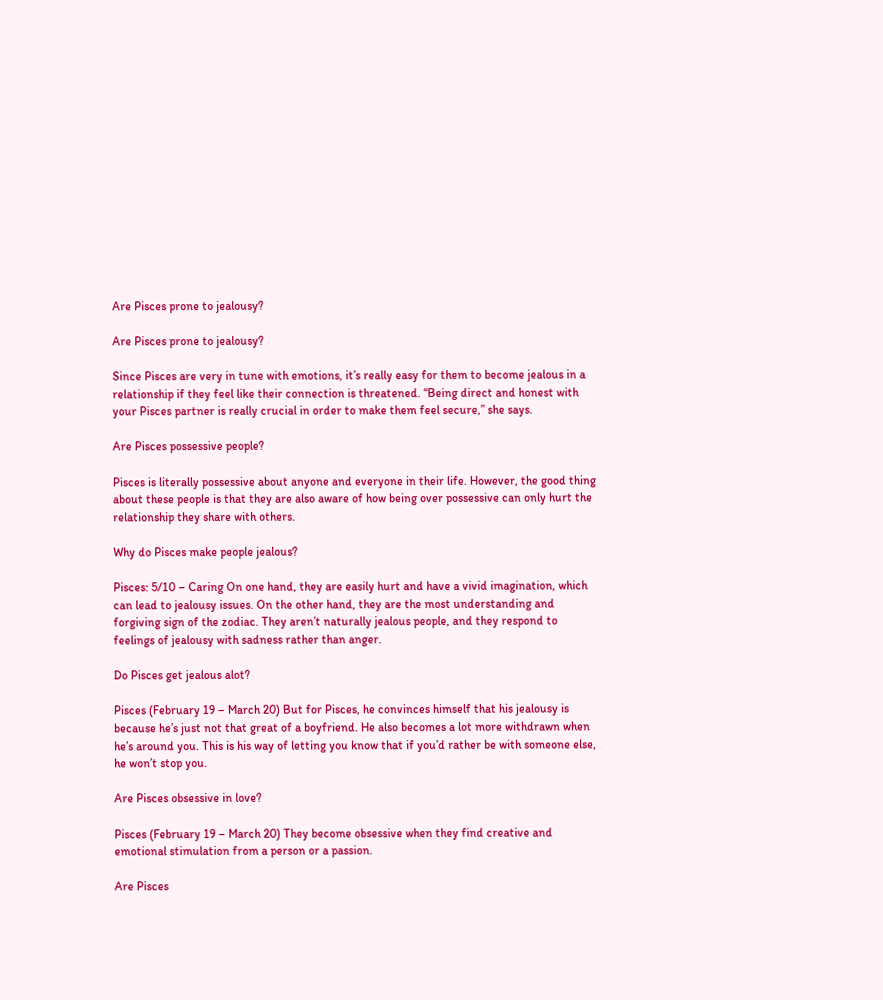Are Pisces prone to jealousy?

Are Pisces prone to jealousy?

Since Pisces are very in tune with emotions, it’s really easy for them to become jealous in a relationship if they feel like their connection is threatened. “Being direct and honest with your Pisces partner is really crucial in order to make them feel secure,” she says.

Are Pisces possessive people?

Pisces is literally possessive about anyone and everyone in their life. However, the good thing about these people is that they are also aware of how being over possessive can only hurt the relationship they share with others.

Why do Pisces make people jealous?

Pisces: 5/10 – Caring On one hand, they are easily hurt and have a vivid imagination, which can lead to jealousy issues. On the other hand, they are the most understanding and forgiving sign of the zodiac. They aren’t naturally jealous people, and they respond to feelings of jealousy with sadness rather than anger.

Do Pisces get jealous alot?

Pisces (February 19 – March 20) But for Pisces, he convinces himself that his jealousy is because he’s just not that great of a boyfriend. He also becomes a lot more withdrawn when he’s around you. This is his way of letting you know that if you’d rather be with someone else, he won’t stop you.

Are Pisces obsessive in love?

Pisces (February 19 – March 20) They become obsessive when they find creative and emotional stimulation from a person or a passion.

Are Pisces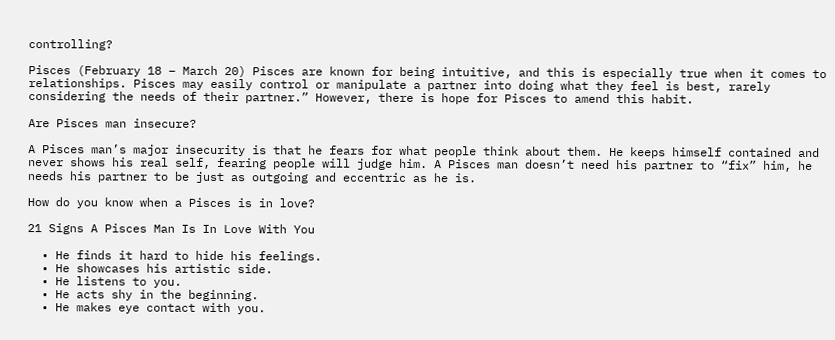controlling?

Pisces (February 18 – March 20) Pisces are known for being intuitive, and this is especially true when it comes to relationships. Pisces may easily control or manipulate a partner into doing what they feel is best, rarely considering the needs of their partner.” However, there is hope for Pisces to amend this habit.

Are Pisces man insecure?

A Pisces man’s major insecurity is that he fears for what people think about them. He keeps himself contained and never shows his real self, fearing people will judge him. A Pisces man doesn’t need his partner to “fix” him, he needs his partner to be just as outgoing and eccentric as he is.

How do you know when a Pisces is in love?

21 Signs A Pisces Man Is In Love With You

  • He finds it hard to hide his feelings.
  • He showcases his artistic side.
  • He listens to you.
  • He acts shy in the beginning.
  • He makes eye contact with you.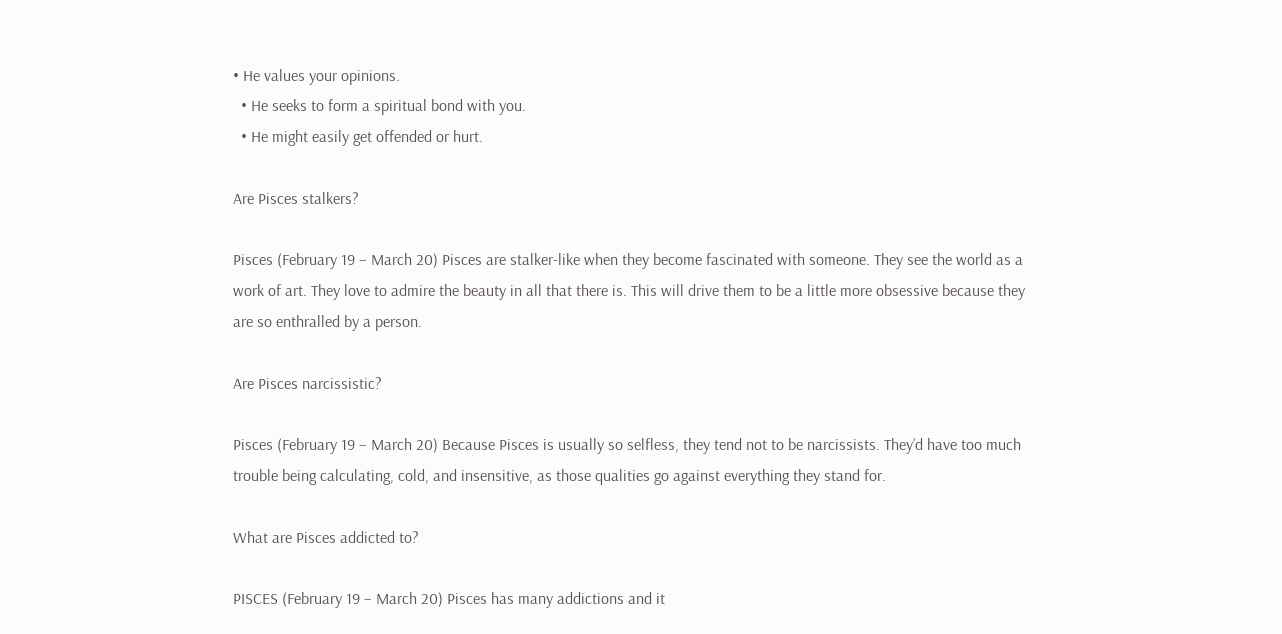• He values your opinions.
  • He seeks to form a spiritual bond with you.
  • He might easily get offended or hurt.

Are Pisces stalkers?

Pisces (February 19 – March 20) Pisces are stalker-like when they become fascinated with someone. They see the world as a work of art. They love to admire the beauty in all that there is. This will drive them to be a little more obsessive because they are so enthralled by a person.

Are Pisces narcissistic?

Pisces (February 19 – March 20) Because Pisces is usually so selfless, they tend not to be narcissists. They’d have too much trouble being calculating, cold, and insensitive, as those qualities go against everything they stand for.

What are Pisces addicted to?

PISCES (February 19 – March 20) Pisces has many addictions and it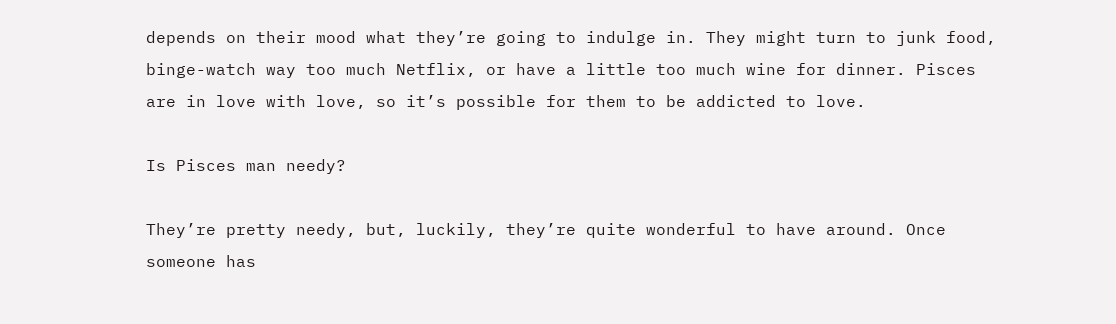depends on their mood what they’re going to indulge in. They might turn to junk food, binge-watch way too much Netflix, or have a little too much wine for dinner. Pisces are in love with love, so it’s possible for them to be addicted to love.

Is Pisces man needy?

They’re pretty needy, but, luckily, they’re quite wonderful to have around. Once someone has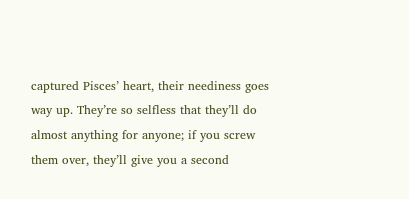captured Pisces’ heart, their neediness goes way up. They’re so selfless that they’ll do almost anything for anyone; if you screw them over, they’ll give you a second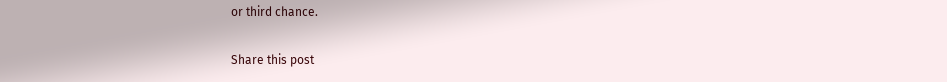or third chance.

Share this post